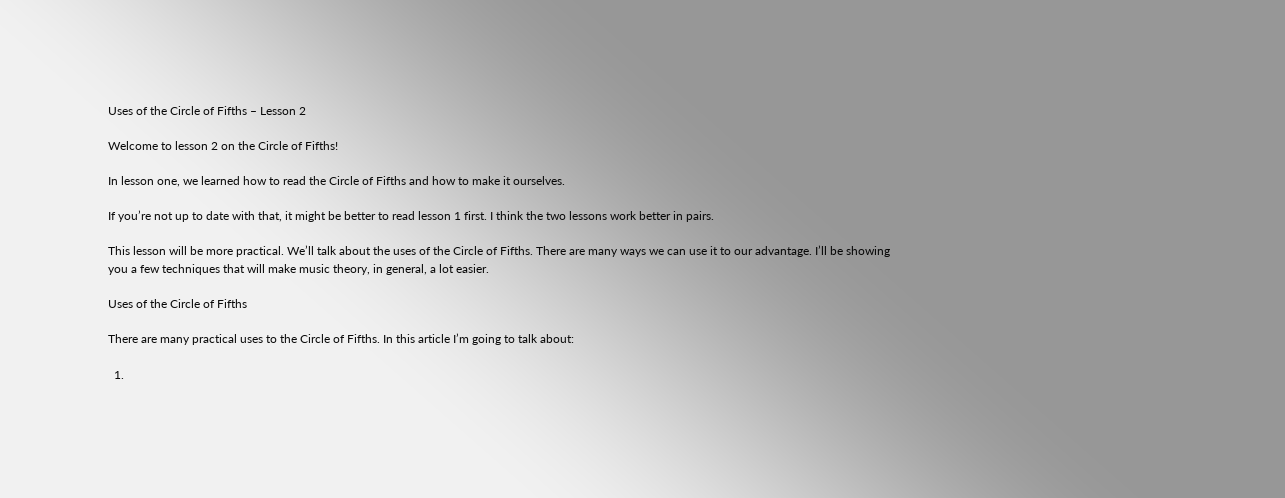Uses of the Circle of Fifths – Lesson 2

Welcome to lesson 2 on the Circle of Fifths!

In lesson one, we learned how to read the Circle of Fifths and how to make it ourselves.

If you’re not up to date with that, it might be better to read lesson 1 first. I think the two lessons work better in pairs.

This lesson will be more practical. We’ll talk about the uses of the Circle of Fifths. There are many ways we can use it to our advantage. I’ll be showing you a few techniques that will make music theory, in general, a lot easier.

Uses of the Circle of Fifths

There are many practical uses to the Circle of Fifths. In this article I’m going to talk about:

  1.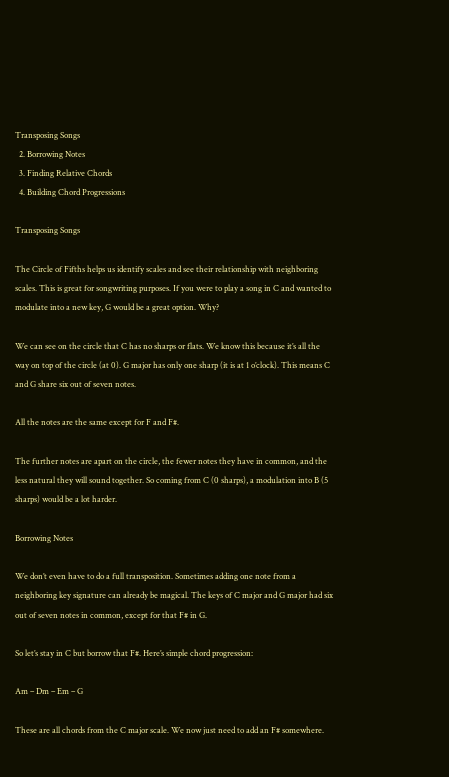Transposing Songs
  2. Borrowing Notes
  3. Finding Relative Chords
  4. Building Chord Progressions

Transposing Songs

The Circle of Fifths helps us identify scales and see their relationship with neighboring scales. This is great for songwriting purposes. If you were to play a song in C and wanted to modulate into a new key, G would be a great option. Why?

We can see on the circle that C has no sharps or flats. We know this because it’s all the way on top of the circle (at 0). G major has only one sharp (it is at 1 o’clock). This means C and G share six out of seven notes.

All the notes are the same except for F and F#.

The further notes are apart on the circle, the fewer notes they have in common, and the less natural they will sound together. So coming from C (0 sharps), a modulation into B (5 sharps) would be a lot harder.

Borrowing Notes

We don’t even have to do a full transposition. Sometimes adding one note from a neighboring key signature can already be magical. The keys of C major and G major had six out of seven notes in common, except for that F# in G.

So let’s stay in C but borrow that F#. Here’s simple chord progression:

Am – Dm – Em – G

These are all chords from the C major scale. We now just need to add an F# somewhere.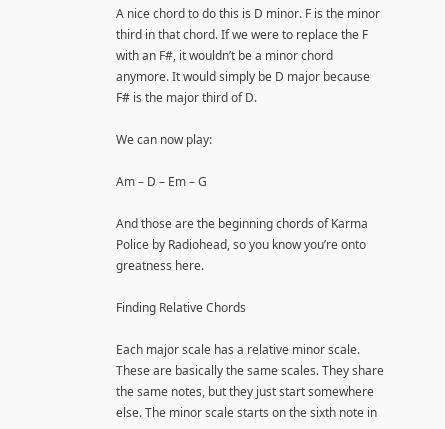A nice chord to do this is D minor. F is the minor third in that chord. If we were to replace the F with an F#, it wouldn’t be a minor chord anymore. It would simply be D major because F# is the major third of D.

We can now play:

Am – D – Em – G

And those are the beginning chords of Karma Police by Radiohead, so you know you’re onto greatness here.

Finding Relative Chords

Each major scale has a relative minor scale. These are basically the same scales. They share the same notes, but they just start somewhere else. The minor scale starts on the sixth note in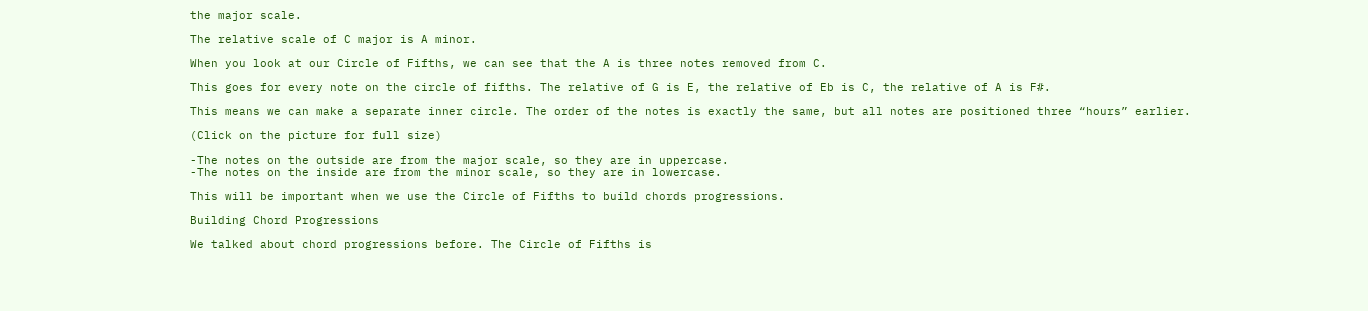the major scale.

The relative scale of C major is A minor.

When you look at our Circle of Fifths, we can see that the A is three notes removed from C.

This goes for every note on the circle of fifths. The relative of G is E, the relative of Eb is C, the relative of A is F#.

This means we can make a separate inner circle. The order of the notes is exactly the same, but all notes are positioned three “hours” earlier.

(Click on the picture for full size)

-The notes on the outside are from the major scale, so they are in uppercase.
-The notes on the inside are from the minor scale, so they are in lowercase.

This will be important when we use the Circle of Fifths to build chords progressions.

Building Chord Progressions

We talked about chord progressions before. The Circle of Fifths is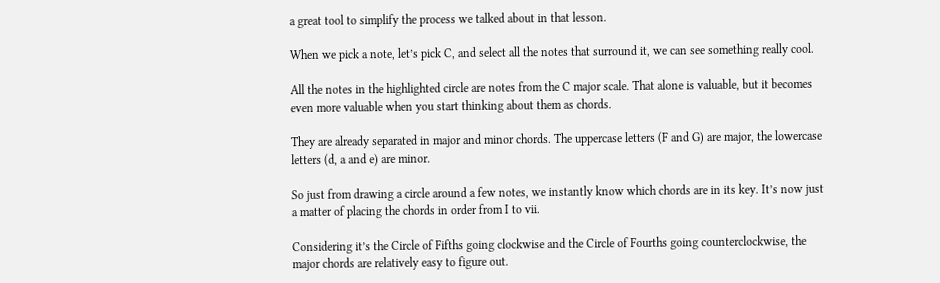a great tool to simplify the process we talked about in that lesson.

When we pick a note, let’s pick C, and select all the notes that surround it, we can see something really cool.

All the notes in the highlighted circle are notes from the C major scale. That alone is valuable, but it becomes even more valuable when you start thinking about them as chords.

They are already separated in major and minor chords. The uppercase letters (F and G) are major, the lowercase letters (d, a and e) are minor.

So just from drawing a circle around a few notes, we instantly know which chords are in its key. It’s now just a matter of placing the chords in order from I to vii.

Considering it’s the Circle of Fifths going clockwise and the Circle of Fourths going counterclockwise, the major chords are relatively easy to figure out.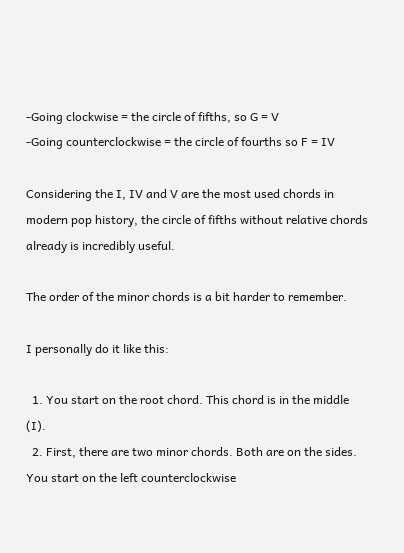-Going clockwise = the circle of fifths, so G = V
-Going counterclockwise = the circle of fourths so F = IV

Considering the I, IV and V are the most used chords in modern pop history, the circle of fifths without relative chords already is incredibly useful.

The order of the minor chords is a bit harder to remember.

I personally do it like this:

  1. You start on the root chord. This chord is in the middle (I).
  2. First, there are two minor chords. Both are on the sides. You start on the left counterclockwise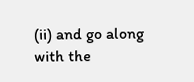(ii) and go along with the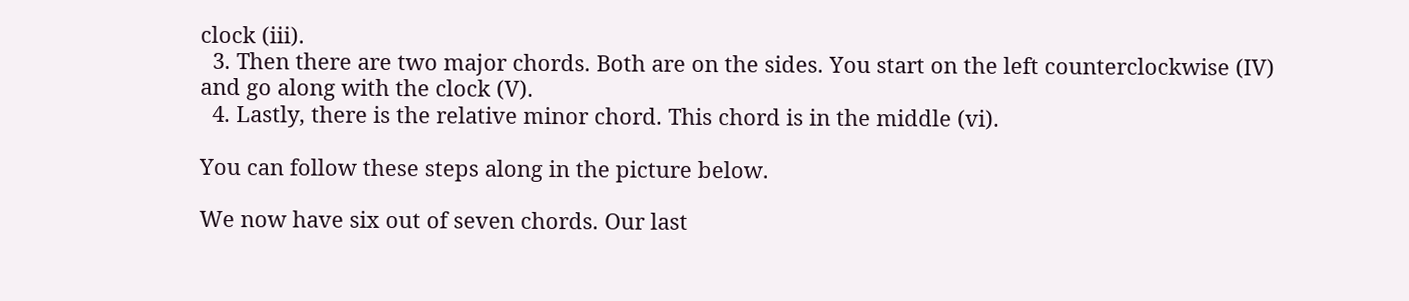clock (iii).
  3. Then there are two major chords. Both are on the sides. You start on the left counterclockwise (IV) and go along with the clock (V).
  4. Lastly, there is the relative minor chord. This chord is in the middle (vi).

You can follow these steps along in the picture below.

We now have six out of seven chords. Our last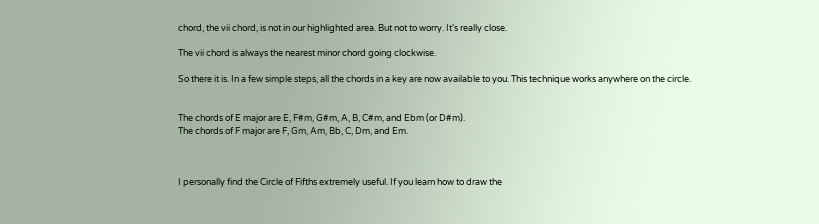chord, the vii chord, is not in our highlighted area. But not to worry. It’s really close.

The vii chord is always the nearest minor chord going clockwise.

So there it is. In a few simple steps, all the chords in a key are now available to you. This technique works anywhere on the circle.


The chords of E major are E, F#m, G#m, A, B, C#m, and Ebm (or D#m).
The chords of F major are F, Gm, Am, Bb, C, Dm, and Em.



I personally find the Circle of Fifths extremely useful. If you learn how to draw the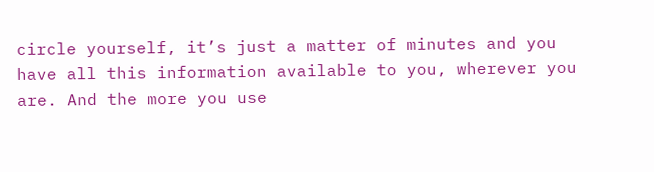circle yourself, it’s just a matter of minutes and you have all this information available to you, wherever you are. And the more you use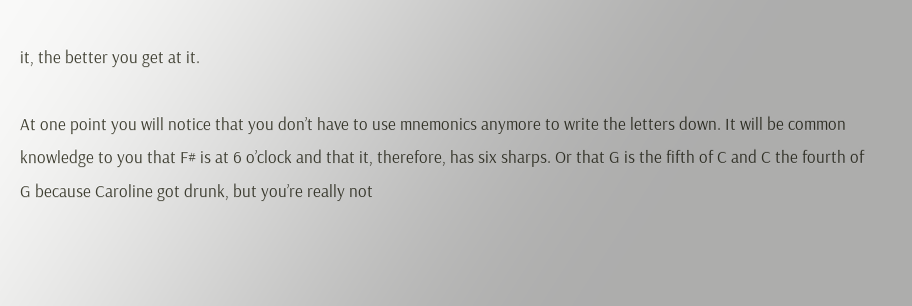it, the better you get at it.

At one point you will notice that you don’t have to use mnemonics anymore to write the letters down. It will be common knowledge to you that F# is at 6 o’clock and that it, therefore, has six sharps. Or that G is the fifth of C and C the fourth of G because Caroline got drunk, but you’re really not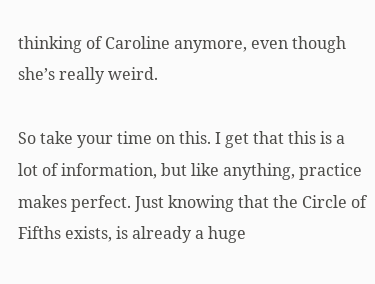thinking of Caroline anymore, even though she’s really weird.

So take your time on this. I get that this is a lot of information, but like anything, practice makes perfect. Just knowing that the Circle of Fifths exists, is already a huge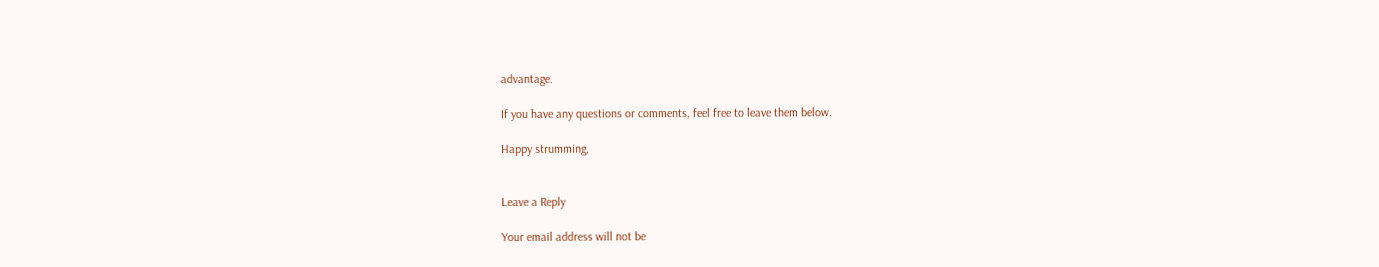advantage.

If you have any questions or comments, feel free to leave them below.

Happy strumming,


Leave a Reply

Your email address will not be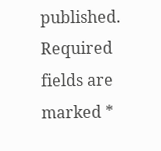published. Required fields are marked *